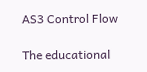AS3 Control Flow

The educational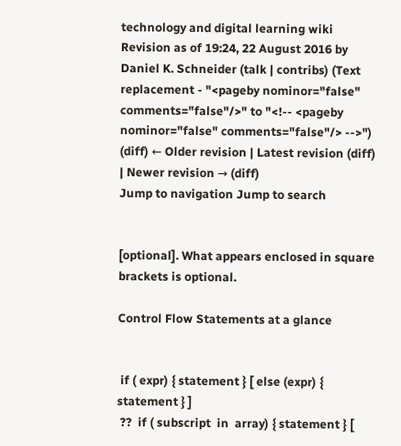technology and digital learning wiki
Revision as of 19:24, 22 August 2016 by Daniel K. Schneider (talk | contribs) (Text replacement - "<pageby nominor="false" comments="false"/>" to "<!-- <pageby nominor="false" comments="false"/> -->")
(diff) ← Older revision | Latest revision (diff) | Newer revision → (diff)
Jump to navigation Jump to search


[optional]. What appears enclosed in square brackets is optional.

Control Flow Statements at a glance


 if ( expr) { statement } [ else (expr) { statement } ]
 ??  if ( subscript  in  array) { statement } [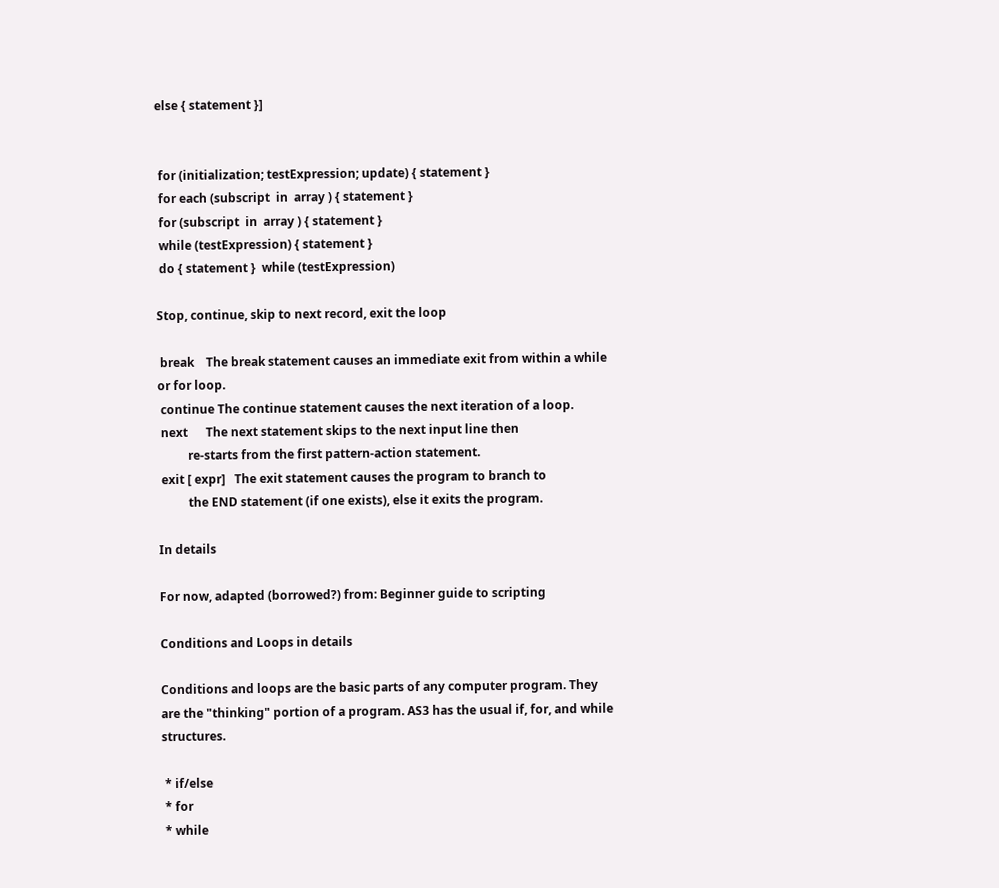else { statement }]


 for (initialization; testExpression; update) { statement }
 for each (subscript  in  array ) { statement }
 for (subscript  in  array ) { statement }
 while (testExpression) { statement }
 do { statement }  while (testExpression)

Stop, continue, skip to next record, exit the loop

 break    The break statement causes an immediate exit from within a while or for loop.
 continue The continue statement causes the next iteration of a loop.
 next      The next statement skips to the next input line then
          re-starts from the first pattern-action statement.
 exit [ expr]   The exit statement causes the program to branch to
          the END statement (if one exists), else it exits the program.

In details

For now, adapted (borrowed?) from: Beginner guide to scripting

Conditions and Loops in details

Conditions and loops are the basic parts of any computer program. They are the "thinking" portion of a program. AS3 has the usual if, for, and while structures.

 * if/else
 * for
 * while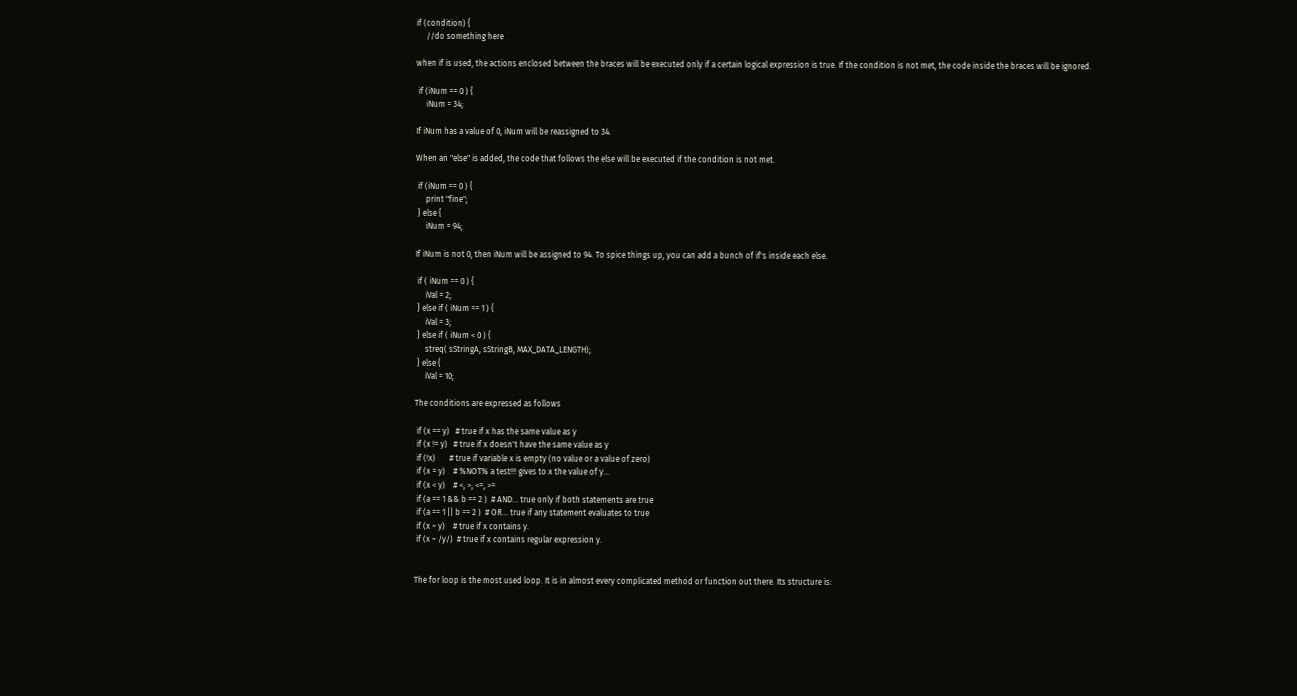if (condition) {
     //do something here

when if is used, the actions enclosed between the braces will be executed only if a certain logical expression is true. If the condition is not met, the code inside the braces will be ignored.

 if (iNum == 0 ) {
     iNum = 34;

If iNum has a value of 0, iNum will be reassigned to 34.

When an "else" is added, the code that follows the else will be executed if the condition is not met.

 if (iNum == 0 ) {
     print "fine";
 } else {
     iNum = 94;

If iNum is not 0, then iNum will be assigned to 94. To spice things up, you can add a bunch of if's inside each else.

 if ( iNum == 0 ) {
     iVal = 2;
 } else if ( iNum == 1 ) {
     iVal = 3;
 } else if ( iNum < 0 ) {
     streq( sStringA, sStringB, MAX_DATA_LENGTH);
 } else {
     iVal = 10;

The conditions are expressed as follows

 if (x == y)   # true if x has the same value as y
 if (x != y)   # true if x doesn't have the same value as y
 if (!x)       # true if variable x is empty (no value or a value of zero)
 if (x = y)    # %NOT% a test!!! gives to x the value of y...
 if (x < y)    # <, >, <=, >=
 if (a == 1 && b == 2 )  # AND... true only if both statements are true
 if (a == 1 || b == 2 )  # OR... true if any statement evaluates to true
 if (x ~ y)    # true if x contains y.
 if (x ~ /y/)  # true if x contains regular expression y.


The for loop is the most used loop. It is in almost every complicated method or function out there. Its structure is: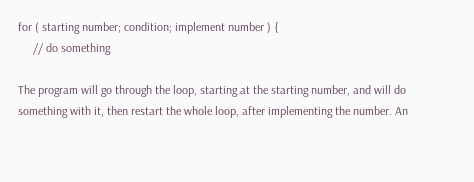for ( starting number; condition; implement number ) {
     // do something

The program will go through the loop, starting at the starting number, and will do something with it, then restart the whole loop, after implementing the number. An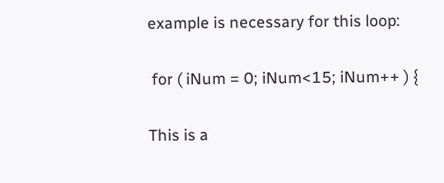example is necessary for this loop:

 for ( iNum = 0; iNum<15; iNum++ ) {

This is a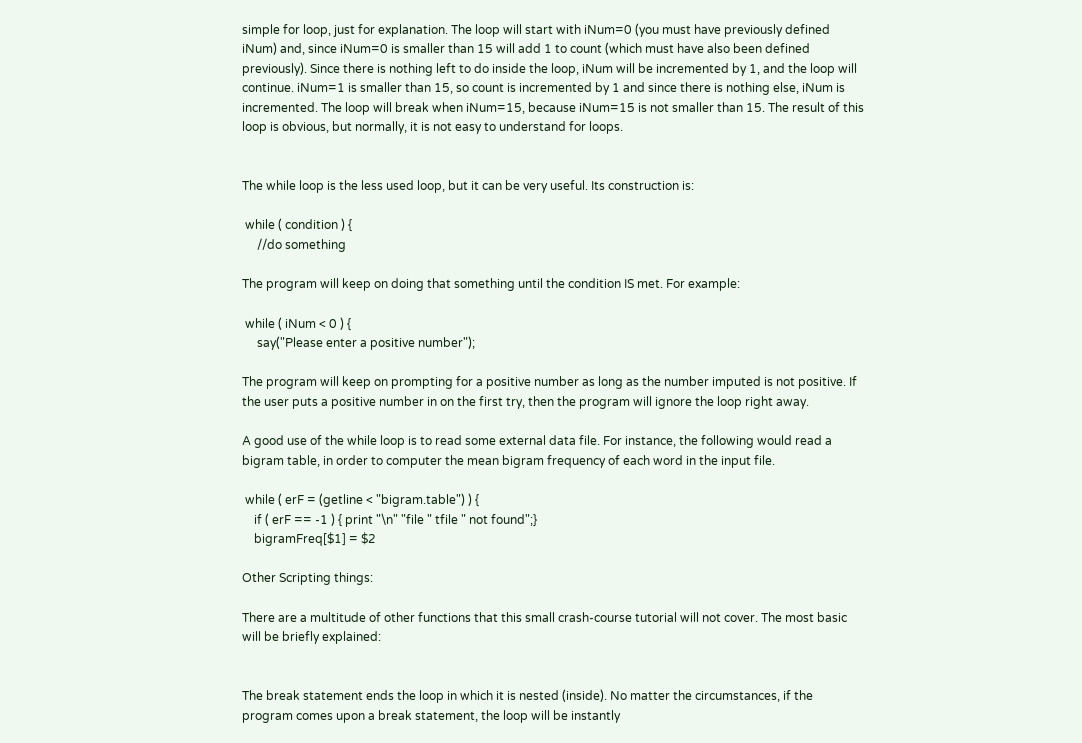simple for loop, just for explanation. The loop will start with iNum=0 (you must have previously defined iNum) and, since iNum=0 is smaller than 15 will add 1 to count (which must have also been defined previously). Since there is nothing left to do inside the loop, iNum will be incremented by 1, and the loop will continue. iNum=1 is smaller than 15, so count is incremented by 1 and since there is nothing else, iNum is incremented. The loop will break when iNum=15, because iNum=15 is not smaller than 15. The result of this loop is obvious, but normally, it is not easy to understand for loops.


The while loop is the less used loop, but it can be very useful. Its construction is:

 while ( condition ) {
     //do something

The program will keep on doing that something until the condition IS met. For example:

 while ( iNum < 0 ) {
     say("Please enter a positive number");

The program will keep on prompting for a positive number as long as the number imputed is not positive. If the user puts a positive number in on the first try, then the program will ignore the loop right away.

A good use of the while loop is to read some external data file. For instance, the following would read a bigram table, in order to computer the mean bigram frequency of each word in the input file.

 while ( erF = (getline < "bigram.table") ) {
    if ( erF == -1 ) { print "\n" "file " tfile " not found";}
    bigramFreq[$1] = $2

Other Scripting things:

There are a multitude of other functions that this small crash-course tutorial will not cover. The most basic will be briefly explained:


The break statement ends the loop in which it is nested (inside). No matter the circumstances, if the program comes upon a break statement, the loop will be instantly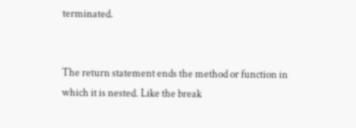terminated.


The return statement ends the method or function in which it is nested. Like the break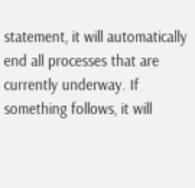statement, it will automatically end all processes that are currently underway. If something follows, it will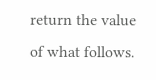return the value of what follows.